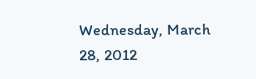Wednesday, March 28, 2012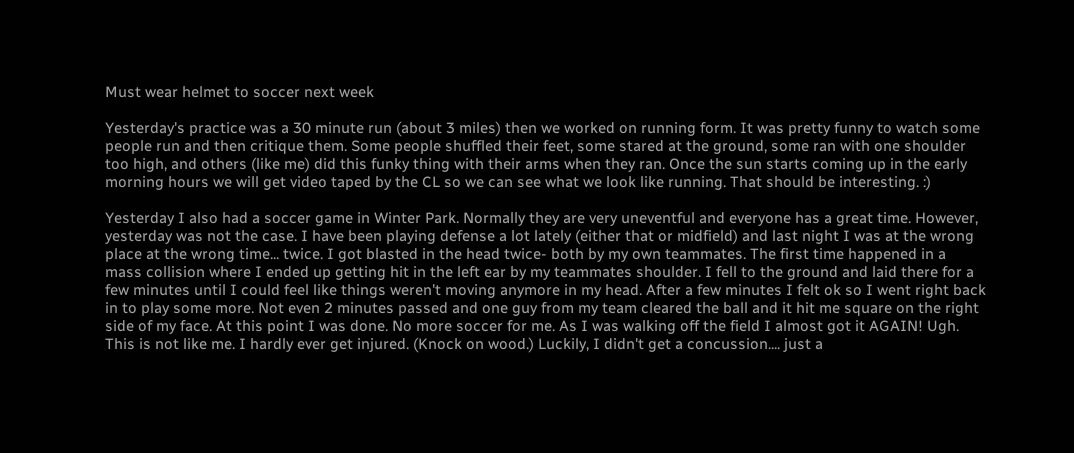Must wear helmet to soccer next week

Yesterday's practice was a 30 minute run (about 3 miles) then we worked on running form. It was pretty funny to watch some people run and then critique them. Some people shuffled their feet, some stared at the ground, some ran with one shoulder too high, and others (like me) did this funky thing with their arms when they ran. Once the sun starts coming up in the early morning hours we will get video taped by the CL so we can see what we look like running. That should be interesting. :)

Yesterday I also had a soccer game in Winter Park. Normally they are very uneventful and everyone has a great time. However, yesterday was not the case. I have been playing defense a lot lately (either that or midfield) and last night I was at the wrong place at the wrong time... twice. I got blasted in the head twice- both by my own teammates. The first time happened in a mass collision where I ended up getting hit in the left ear by my teammates shoulder. I fell to the ground and laid there for a few minutes until I could feel like things weren't moving anymore in my head. After a few minutes I felt ok so I went right back in to play some more. Not even 2 minutes passed and one guy from my team cleared the ball and it hit me square on the right side of my face. At this point I was done. No more soccer for me. As I was walking off the field I almost got it AGAIN! Ugh. This is not like me. I hardly ever get injured. (Knock on wood.) Luckily, I didn't get a concussion.... just a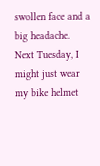swollen face and a big headache. Next Tuesday, I might just wear my bike helmet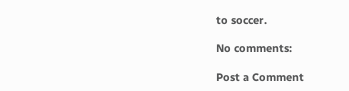to soccer.

No comments:

Post a Comment